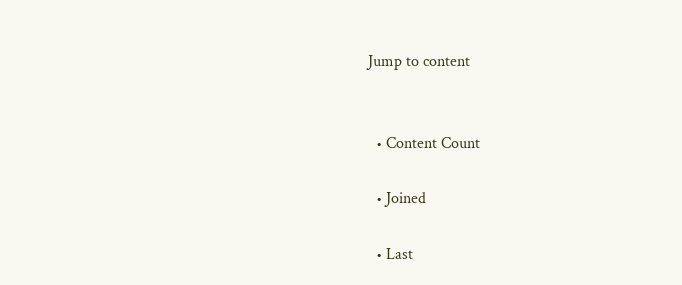Jump to content


  • Content Count

  • Joined

  • Last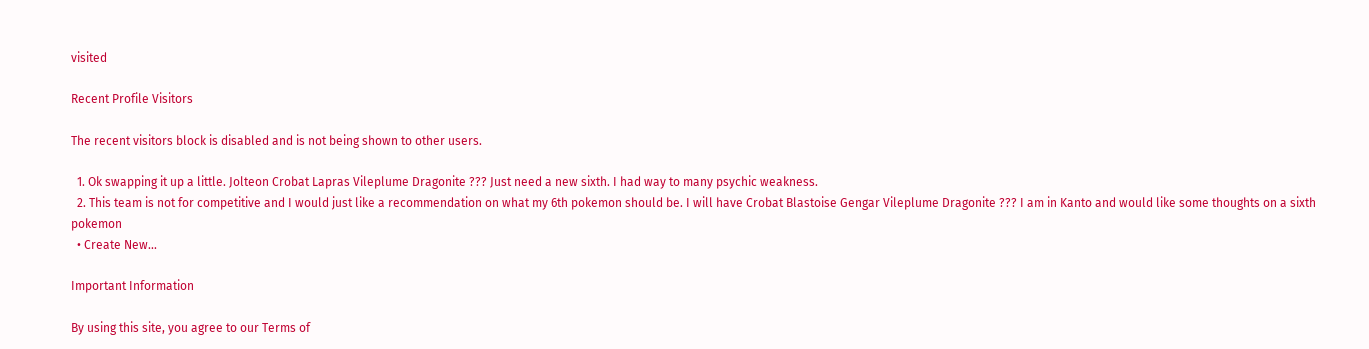visited

Recent Profile Visitors

The recent visitors block is disabled and is not being shown to other users.

  1. Ok swapping it up a little. Jolteon Crobat Lapras Vileplume Dragonite ??? Just need a new sixth. I had way to many psychic weakness.
  2. This team is not for competitive and I would just like a recommendation on what my 6th pokemon should be. I will have Crobat Blastoise Gengar Vileplume Dragonite ??? I am in Kanto and would like some thoughts on a sixth pokemon
  • Create New...

Important Information

By using this site, you agree to our Terms of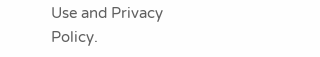Use and Privacy Policy.